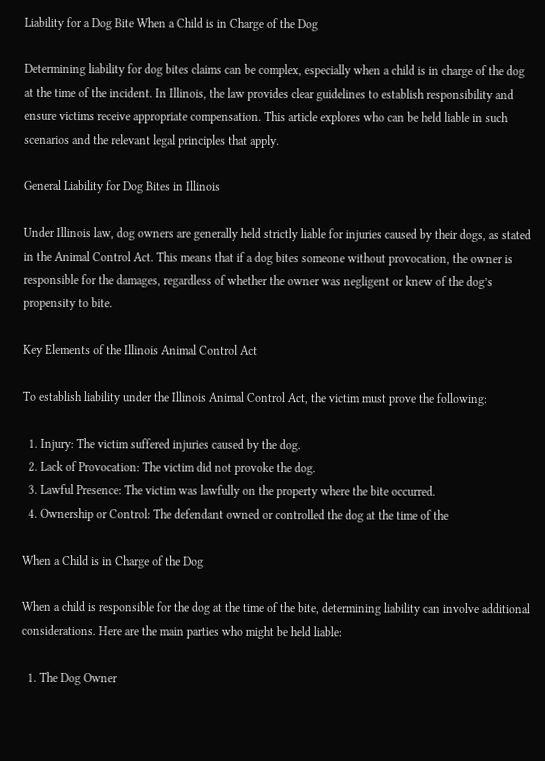Liability for a Dog Bite When a Child is in Charge of the Dog

Determining liability for dog bites claims can be complex, especially when a child is in charge of the dog at the time of the incident. In Illinois, the law provides clear guidelines to establish responsibility and ensure victims receive appropriate compensation. This article explores who can be held liable in such scenarios and the relevant legal principles that apply.

General Liability for Dog Bites in Illinois

Under Illinois law, dog owners are generally held strictly liable for injuries caused by their dogs, as stated in the Animal Control Act. This means that if a dog bites someone without provocation, the owner is responsible for the damages, regardless of whether the owner was negligent or knew of the dog’s propensity to bite.

Key Elements of the Illinois Animal Control Act

To establish liability under the Illinois Animal Control Act, the victim must prove the following:

  1. Injury: The victim suffered injuries caused by the dog.
  2. Lack of Provocation: The victim did not provoke the dog.
  3. Lawful Presence: The victim was lawfully on the property where the bite occurred.
  4. Ownership or Control: The defendant owned or controlled the dog at the time of the

When a Child is in Charge of the Dog

When a child is responsible for the dog at the time of the bite, determining liability can involve additional considerations. Here are the main parties who might be held liable:

  1. The Dog Owner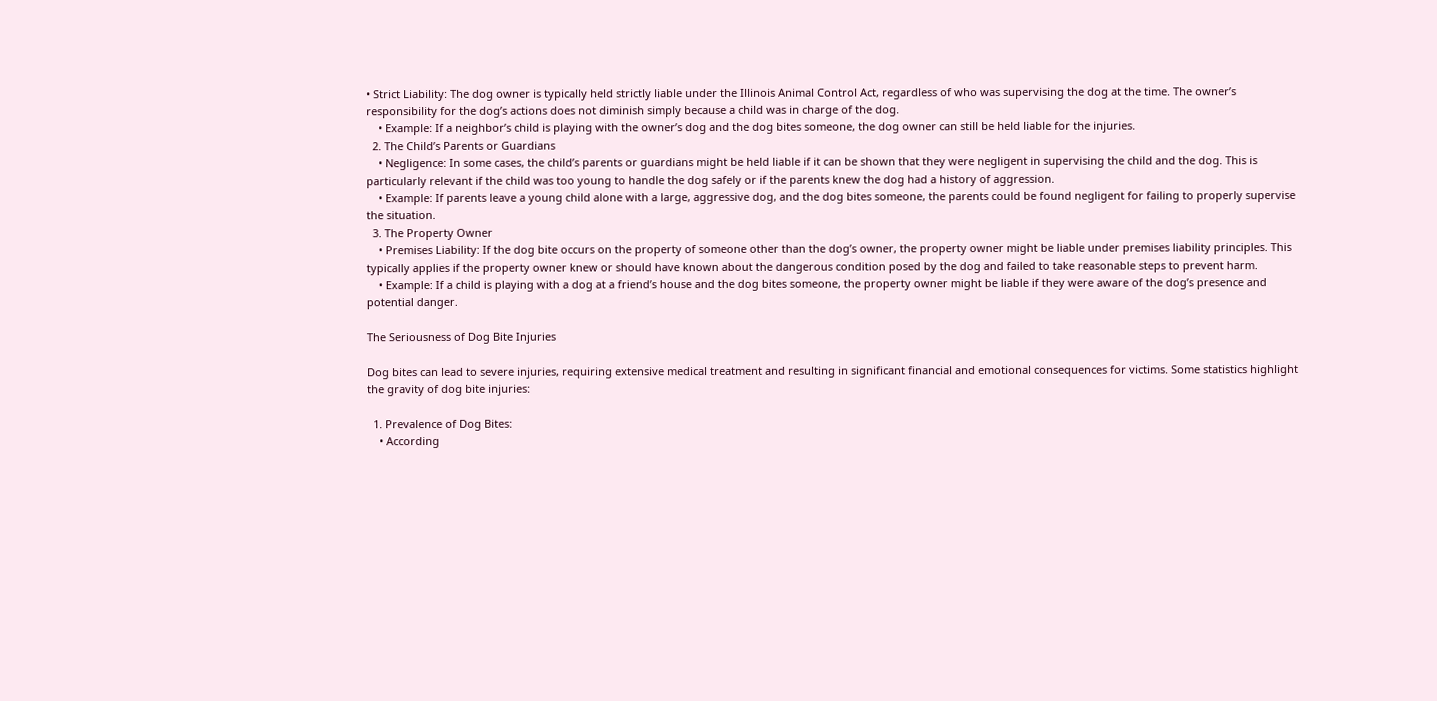• Strict Liability: The dog owner is typically held strictly liable under the Illinois Animal Control Act, regardless of who was supervising the dog at the time. The owner’s responsibility for the dog’s actions does not diminish simply because a child was in charge of the dog.
    • Example: If a neighbor’s child is playing with the owner’s dog and the dog bites someone, the dog owner can still be held liable for the injuries.
  2. The Child’s Parents or Guardians
    • Negligence: In some cases, the child’s parents or guardians might be held liable if it can be shown that they were negligent in supervising the child and the dog. This is particularly relevant if the child was too young to handle the dog safely or if the parents knew the dog had a history of aggression.
    • Example: If parents leave a young child alone with a large, aggressive dog, and the dog bites someone, the parents could be found negligent for failing to properly supervise the situation.
  3. The Property Owner
    • Premises Liability: If the dog bite occurs on the property of someone other than the dog’s owner, the property owner might be liable under premises liability principles. This typically applies if the property owner knew or should have known about the dangerous condition posed by the dog and failed to take reasonable steps to prevent harm.
    • Example: If a child is playing with a dog at a friend’s house and the dog bites someone, the property owner might be liable if they were aware of the dog’s presence and potential danger.

The Seriousness of Dog Bite Injuries

Dog bites can lead to severe injuries, requiring extensive medical treatment and resulting in significant financial and emotional consequences for victims. Some statistics highlight the gravity of dog bite injuries:

  1. Prevalence of Dog Bites:
    • According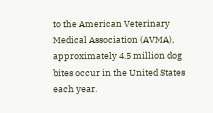to the American Veterinary Medical Association (AVMA), approximately 4.5 million dog bites occur in the United States each year.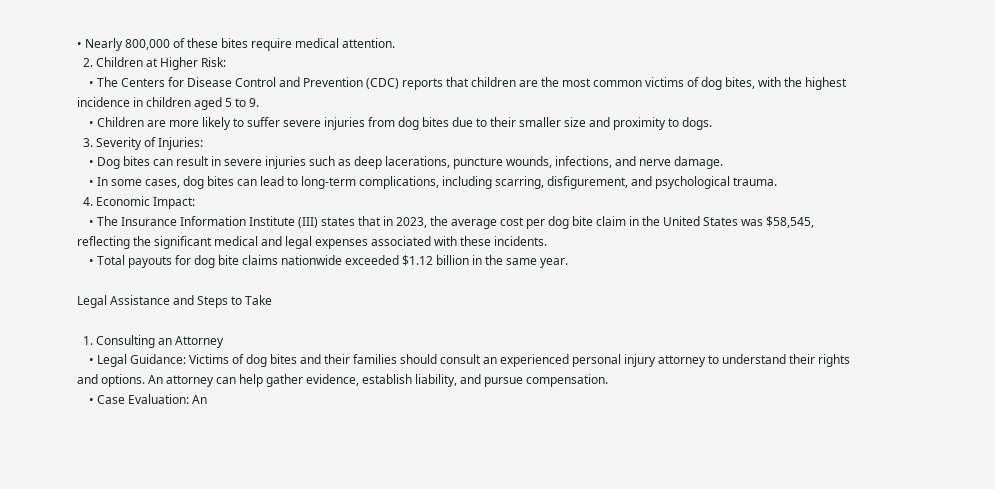• Nearly 800,000 of these bites require medical attention.
  2. Children at Higher Risk:
    • The Centers for Disease Control and Prevention (CDC) reports that children are the most common victims of dog bites, with the highest incidence in children aged 5 to 9.
    • Children are more likely to suffer severe injuries from dog bites due to their smaller size and proximity to dogs.
  3. Severity of Injuries:
    • Dog bites can result in severe injuries such as deep lacerations, puncture wounds, infections, and nerve damage.
    • In some cases, dog bites can lead to long-term complications, including scarring, disfigurement, and psychological trauma.
  4. Economic Impact:
    • The Insurance Information Institute (III) states that in 2023, the average cost per dog bite claim in the United States was $58,545, reflecting the significant medical and legal expenses associated with these incidents.
    • Total payouts for dog bite claims nationwide exceeded $1.12 billion in the same year.

Legal Assistance and Steps to Take

  1. Consulting an Attorney
    • Legal Guidance: Victims of dog bites and their families should consult an experienced personal injury attorney to understand their rights and options. An attorney can help gather evidence, establish liability, and pursue compensation.
    • Case Evaluation: An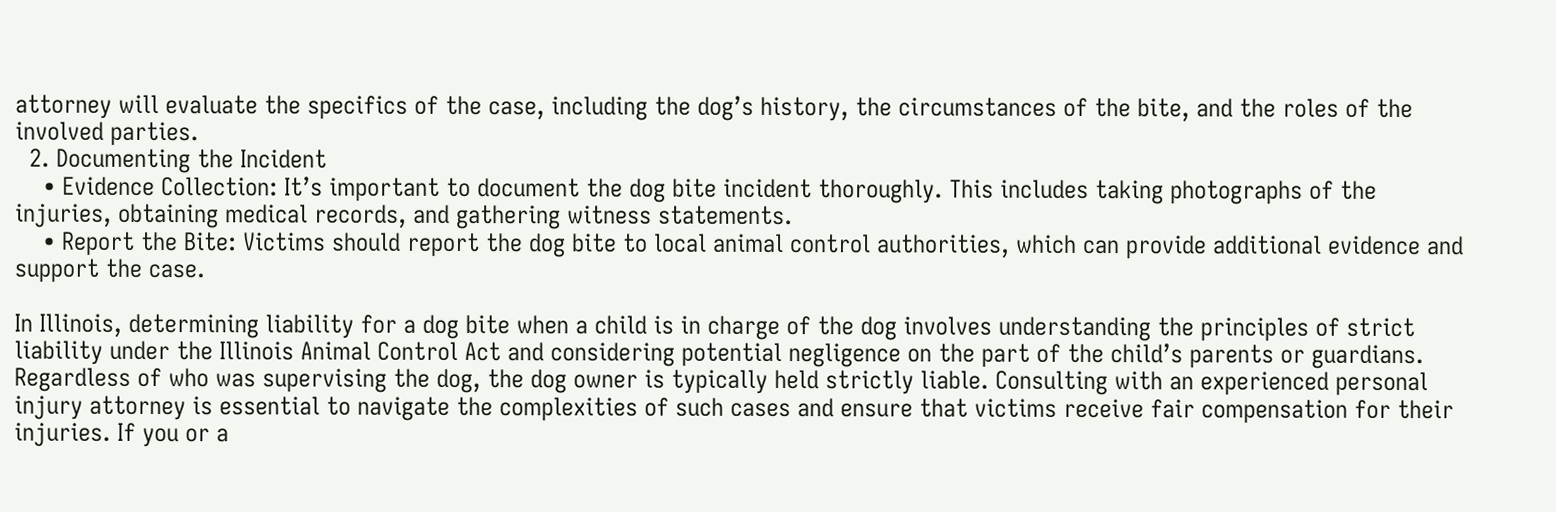attorney will evaluate the specifics of the case, including the dog’s history, the circumstances of the bite, and the roles of the involved parties.
  2. Documenting the Incident
    • Evidence Collection: It’s important to document the dog bite incident thoroughly. This includes taking photographs of the injuries, obtaining medical records, and gathering witness statements.
    • Report the Bite: Victims should report the dog bite to local animal control authorities, which can provide additional evidence and support the case.

In Illinois, determining liability for a dog bite when a child is in charge of the dog involves understanding the principles of strict liability under the Illinois Animal Control Act and considering potential negligence on the part of the child’s parents or guardians. Regardless of who was supervising the dog, the dog owner is typically held strictly liable. Consulting with an experienced personal injury attorney is essential to navigate the complexities of such cases and ensure that victims receive fair compensation for their injuries. If you or a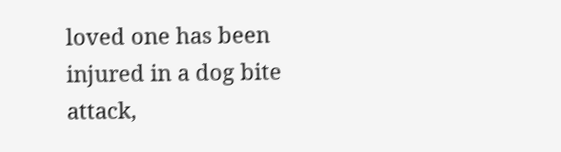loved one has been injured in a dog bite attack,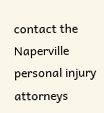contact the Naperville personal injury attorneys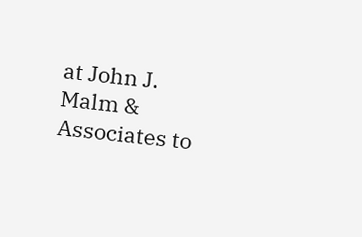at John J. Malm & Associates to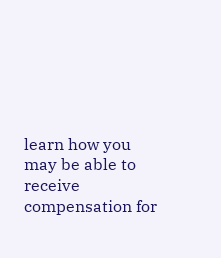learn how you may be able to receive compensation for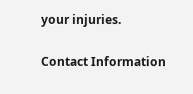your injuries.

Contact Information